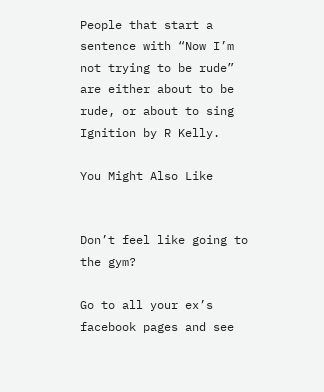People that start a sentence with “Now I’m not trying to be rude” are either about to be rude, or about to sing Ignition by R Kelly.

You Might Also Like


Don’t feel like going to the gym?

Go to all your ex’s facebook pages and see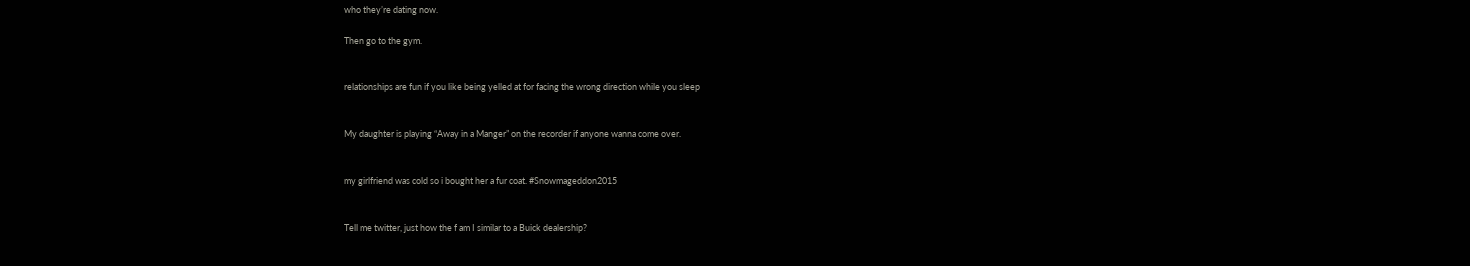who they’re dating now.

Then go to the gym.


relationships are fun if you like being yelled at for facing the wrong direction while you sleep


My daughter is playing “Away in a Manger” on the recorder if anyone wanna come over.


my girlfriend was cold so i bought her a fur coat. #Snowmageddon2015


Tell me twitter, just how the f am I similar to a Buick dealership?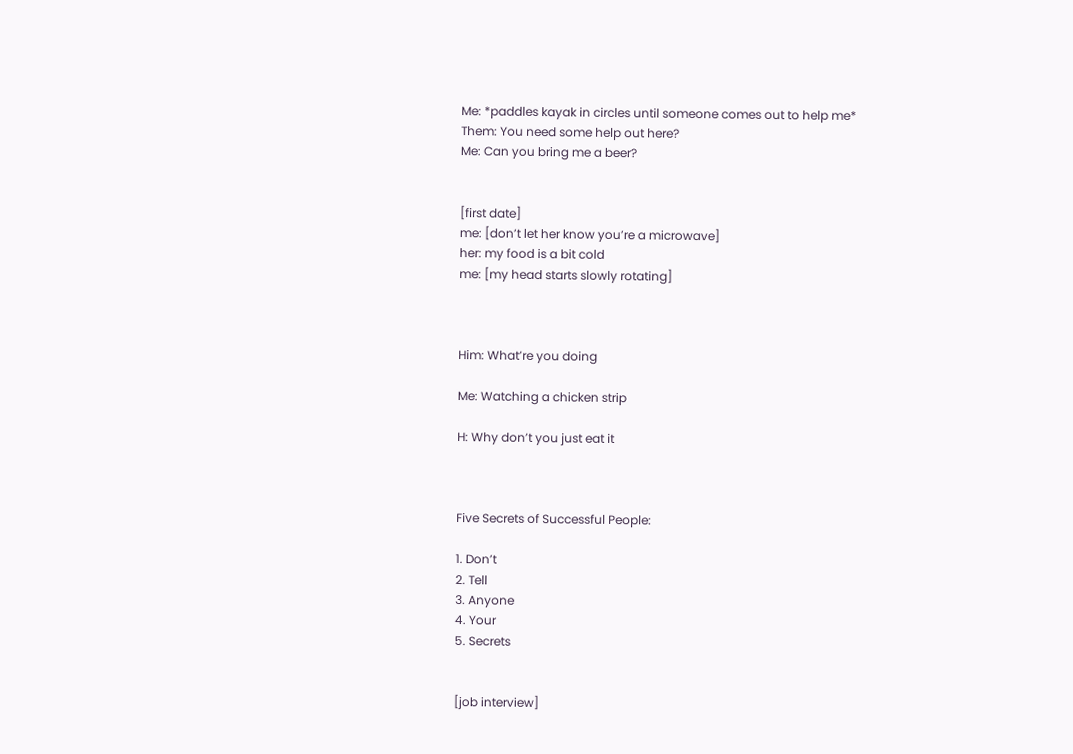Me: *paddles kayak in circles until someone comes out to help me*
Them: You need some help out here?
Me: Can you bring me a beer?


[first date]
me: [don’t let her know you’re a microwave]
her: my food is a bit cold
me: [my head starts slowly rotating]



Him: What’re you doing

Me: Watching a chicken strip

H: Why don’t you just eat it



Five Secrets of Successful People:

1. Don’t
2. Tell
3. Anyone
4. Your
5. Secrets


[job interview]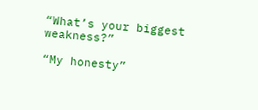“What’s your biggest weakness?”

“My honesty”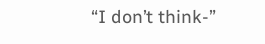“I don’t think-”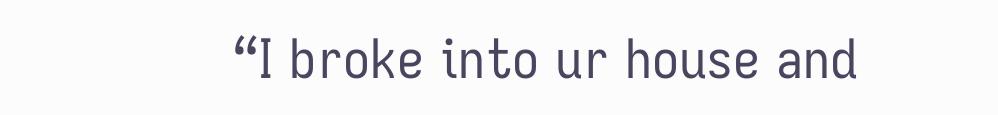“I broke into ur house and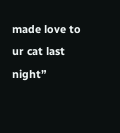made love to ur cat last night”